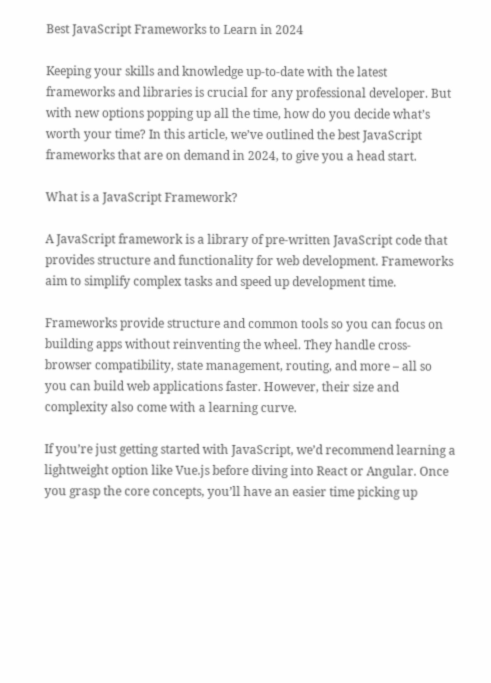Best JavaScript Frameworks to Learn in 2024

Keeping your skills and knowledge up-to-date with the latest frameworks and libraries is crucial for any professional developer. But with new options popping up all the time, how do you decide what’s worth your time? In this article, we’ve outlined the best JavaScript frameworks that are on demand in 2024, to give you a head start.

What is a JavaScript Framework?

A JavaScript framework is a library of pre-written JavaScript code that provides structure and functionality for web development. Frameworks aim to simplify complex tasks and speed up development time.

Frameworks provide structure and common tools so you can focus on building apps without reinventing the wheel. They handle cross-browser compatibility, state management, routing, and more – all so you can build web applications faster. However, their size and complexity also come with a learning curve.

If you’re just getting started with JavaScript, we’d recommend learning a lightweight option like Vue.js before diving into React or Angular. Once you grasp the core concepts, you’ll have an easier time picking up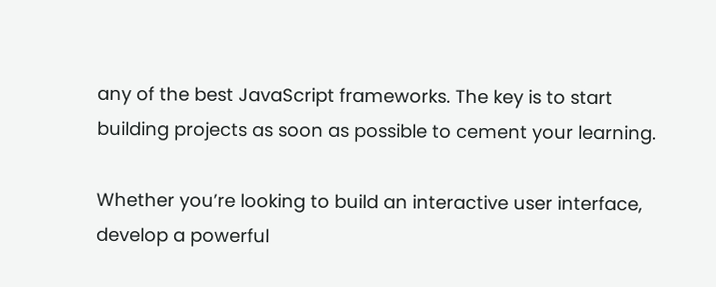any of the best JavaScript frameworks. The key is to start building projects as soon as possible to cement your learning.

Whether you’re looking to build an interactive user interface, develop a powerful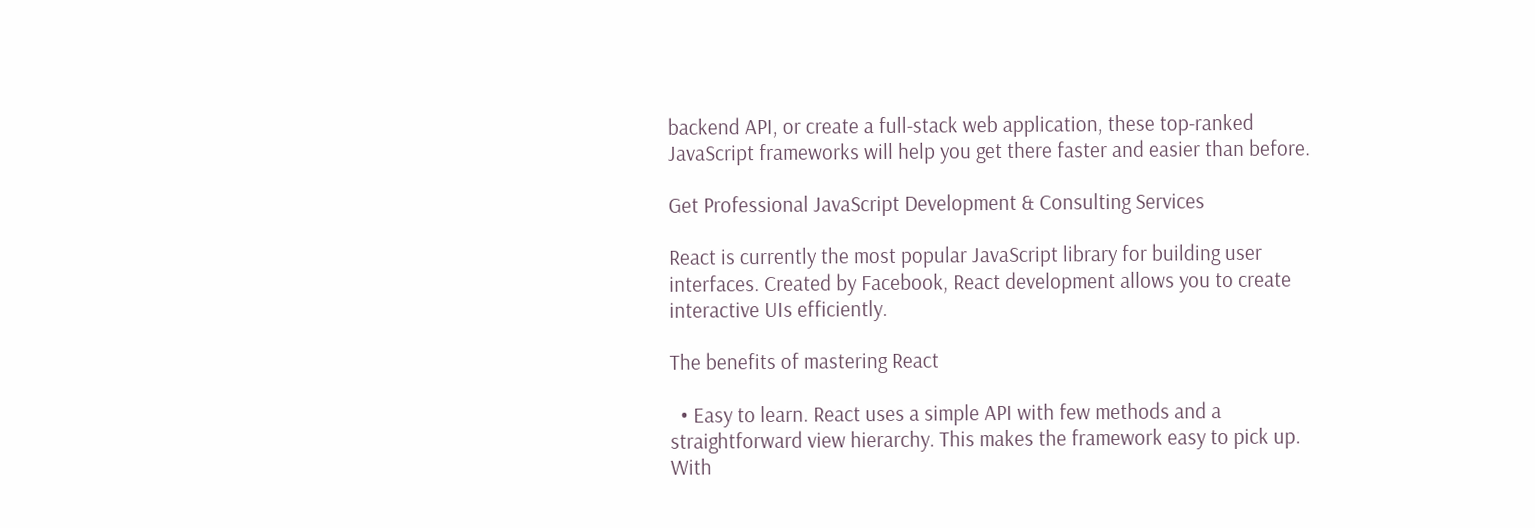backend API, or create a full-stack web application, these top-ranked JavaScript frameworks will help you get there faster and easier than before.

Get Professional JavaScript Development & Consulting Services

React is currently the most popular JavaScript library for building user interfaces. Created by Facebook, React development allows you to create interactive UIs efficiently.

The benefits of mastering React

  • Easy to learn. React uses a simple API with few methods and a straightforward view hierarchy. This makes the framework easy to pick up. With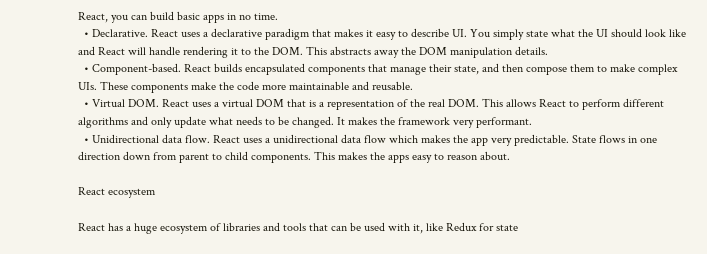React, you can build basic apps in no time.
  • Declarative. React uses a declarative paradigm that makes it easy to describe UI. You simply state what the UI should look like and React will handle rendering it to the DOM. This abstracts away the DOM manipulation details.
  • Component-based. React builds encapsulated components that manage their state, and then compose them to make complex UIs. These components make the code more maintainable and reusable.
  • Virtual DOM. React uses a virtual DOM that is a representation of the real DOM. This allows React to perform different algorithms and only update what needs to be changed. It makes the framework very performant.
  • Unidirectional data flow. React uses a unidirectional data flow which makes the app very predictable. State flows in one direction down from parent to child components. This makes the apps easy to reason about.

React ecosystem

React has a huge ecosystem of libraries and tools that can be used with it, like Redux for state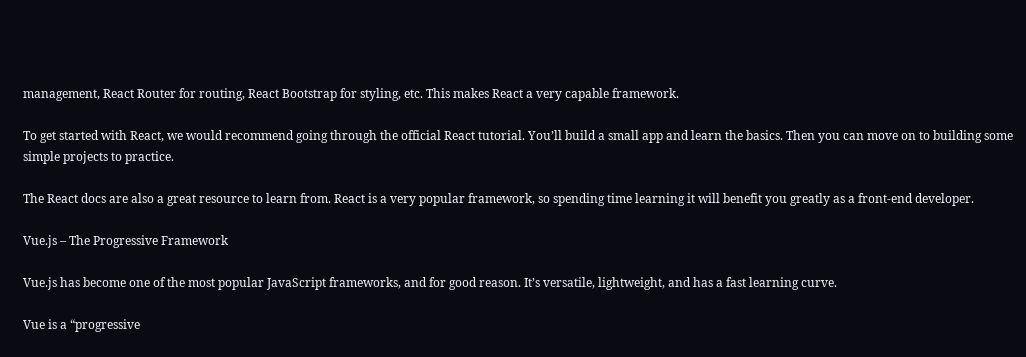management, React Router for routing, React Bootstrap for styling, etc. This makes React a very capable framework.

To get started with React, we would recommend going through the official React tutorial. You’ll build a small app and learn the basics. Then you can move on to building some simple projects to practice.

The React docs are also a great resource to learn from. React is a very popular framework, so spending time learning it will benefit you greatly as a front-end developer.

Vue.js – The Progressive Framework

Vue.js has become one of the most popular JavaScript frameworks, and for good reason. It’s versatile, lightweight, and has a fast learning curve.

Vue is a “progressive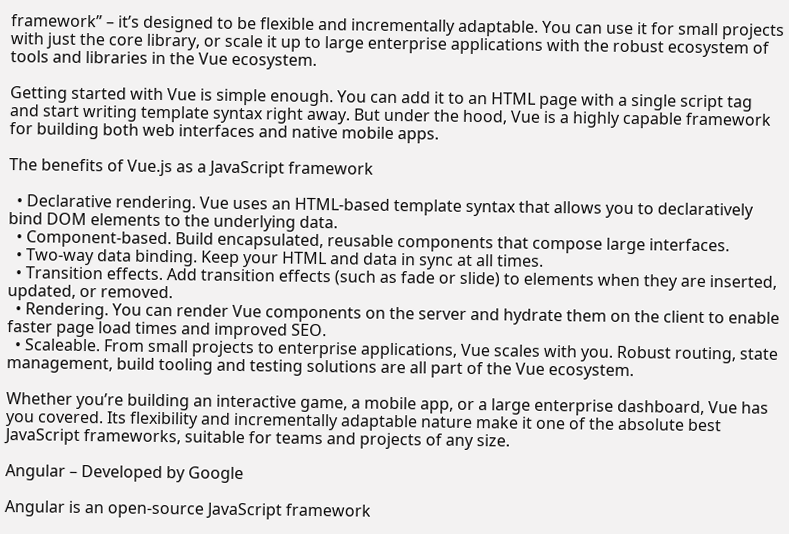framework” – it’s designed to be flexible and incrementally adaptable. You can use it for small projects with just the core library, or scale it up to large enterprise applications with the robust ecosystem of tools and libraries in the Vue ecosystem.

Getting started with Vue is simple enough. You can add it to an HTML page with a single script tag and start writing template syntax right away. But under the hood, Vue is a highly capable framework for building both web interfaces and native mobile apps.

The benefits of Vue.js as a JavaScript framework

  • Declarative rendering. Vue uses an HTML-based template syntax that allows you to declaratively bind DOM elements to the underlying data.
  • Component-based. Build encapsulated, reusable components that compose large interfaces.
  • Two-way data binding. Keep your HTML and data in sync at all times.
  • Transition effects. Add transition effects (such as fade or slide) to elements when they are inserted, updated, or removed.
  • Rendering. You can render Vue components on the server and hydrate them on the client to enable faster page load times and improved SEO.
  • Scaleable. From small projects to enterprise applications, Vue scales with you. Robust routing, state management, build tooling and testing solutions are all part of the Vue ecosystem.

Whether you’re building an interactive game, a mobile app, or a large enterprise dashboard, Vue has you covered. Its flexibility and incrementally adaptable nature make it one of the absolute best JavaScript frameworks, suitable for teams and projects of any size.

Angular – Developed by Google

Angular is an open-source JavaScript framework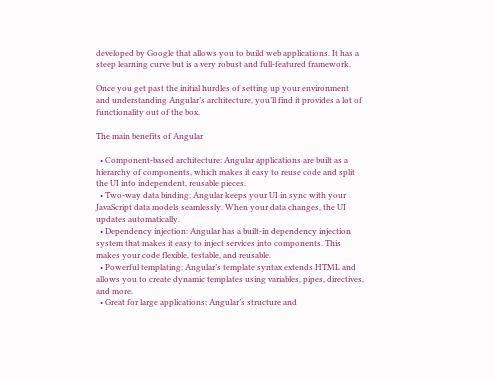developed by Google that allows you to build web applications. It has a steep learning curve but is a very robust and full-featured framework.

Once you get past the initial hurdles of setting up your environment and understanding Angular’s architecture, you’ll find it provides a lot of functionality out of the box.

The main benefits of Angular

  • Component-based architecture: Angular applications are built as a hierarchy of components, which makes it easy to reuse code and split the UI into independent, reusable pieces.
  • Two-way data binding: Angular keeps your UI in sync with your JavaScript data models seamlessly. When your data changes, the UI updates automatically.
  • Dependency injection: Angular has a built-in dependency injection system that makes it easy to inject services into components. This makes your code flexible, testable, and reusable.
  • Powerful templating: Angular’s template syntax extends HTML and allows you to create dynamic templates using variables, pipes, directives, and more.
  • Great for large applications: Angular’s structure and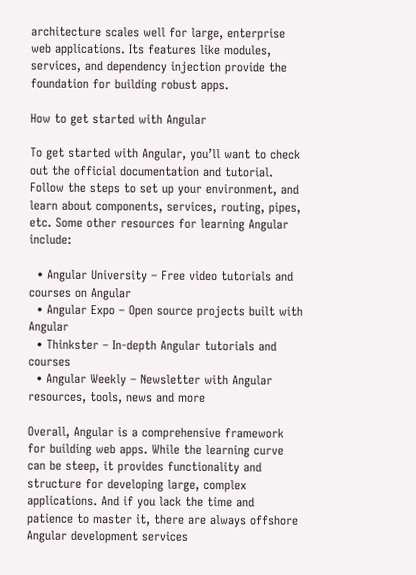architecture scales well for large, enterprise web applications. Its features like modules, services, and dependency injection provide the foundation for building robust apps.

How to get started with Angular

To get started with Angular, you’ll want to check out the official documentation and tutorial. Follow the steps to set up your environment, and learn about components, services, routing, pipes, etc. Some other resources for learning Angular include:

  • Angular University – Free video tutorials and courses on Angular
  • Angular Expo – Open source projects built with Angular
  • Thinkster – In-depth Angular tutorials and courses
  • Angular Weekly – Newsletter with Angular resources, tools, news and more

Overall, Angular is a comprehensive framework for building web apps. While the learning curve can be steep, it provides functionality and structure for developing large, complex applications. And if you lack the time and patience to master it, there are always offshore Angular development services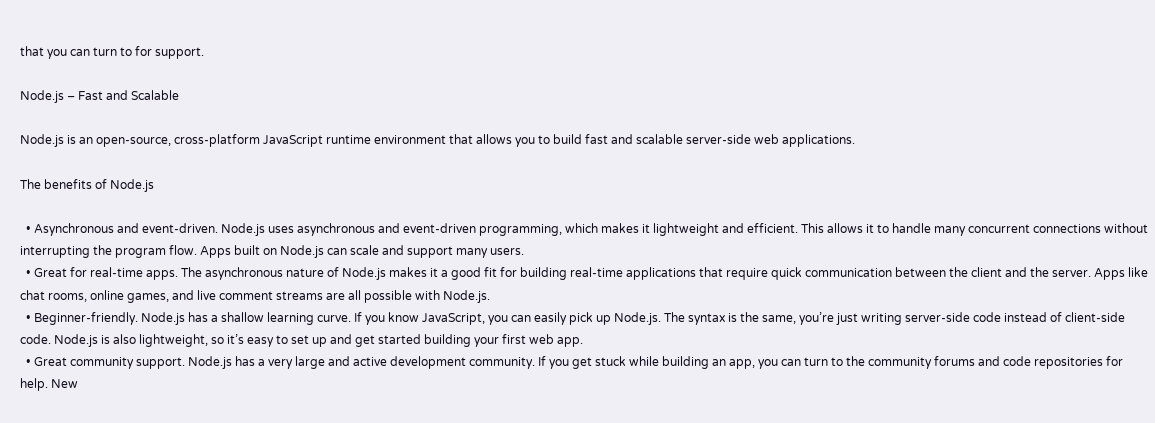that you can turn to for support.

Node.js – Fast and Scalable

Node.js is an open-source, cross-platform JavaScript runtime environment that allows you to build fast and scalable server-side web applications.

The benefits of Node.js

  • Asynchronous and event-driven. Node.js uses asynchronous and event-driven programming, which makes it lightweight and efficient. This allows it to handle many concurrent connections without interrupting the program flow. Apps built on Node.js can scale and support many users.
  • Great for real-time apps. The asynchronous nature of Node.js makes it a good fit for building real-time applications that require quick communication between the client and the server. Apps like chat rooms, online games, and live comment streams are all possible with Node.js.
  • Beginner-friendly. Node.js has a shallow learning curve. If you know JavaScript, you can easily pick up Node.js. The syntax is the same, you’re just writing server-side code instead of client-side code. Node.js is also lightweight, so it’s easy to set up and get started building your first web app.
  • Great community support. Node.js has a very large and active development community. If you get stuck while building an app, you can turn to the community forums and code repositories for help. New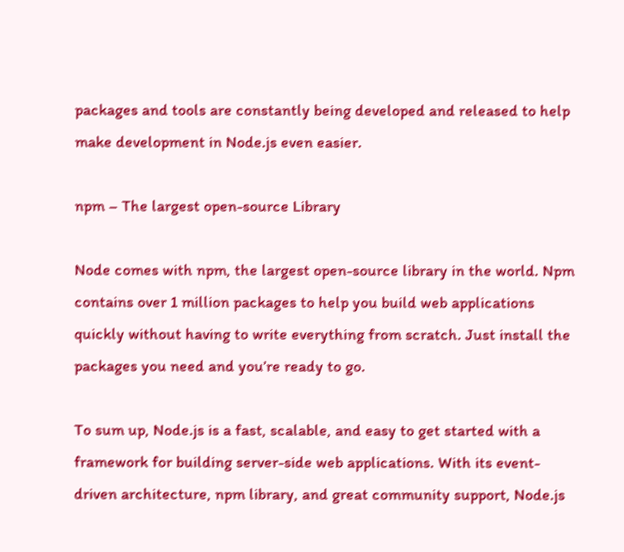packages and tools are constantly being developed and released to help make development in Node.js even easier.

npm – The largest open-source Library

Node comes with npm, the largest open-source library in the world. Npm contains over 1 million packages to help you build web applications quickly without having to write everything from scratch. Just install the packages you need and you’re ready to go.

To sum up, Node.js is a fast, scalable, and easy to get started with a framework for building server-side web applications. With its event-driven architecture, npm library, and great community support, Node.js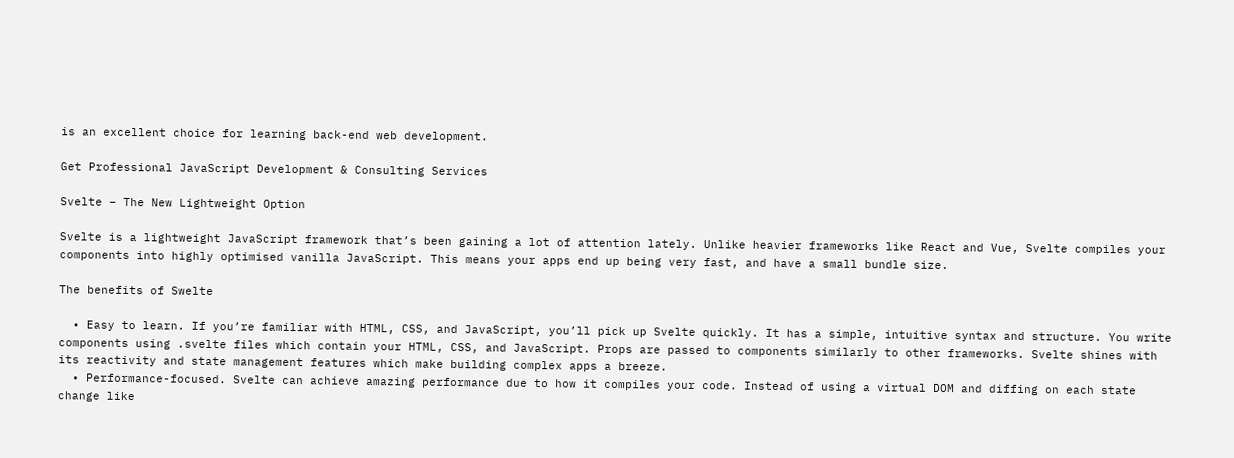is an excellent choice for learning back-end web development.

Get Professional JavaScript Development & Consulting Services

Svelte – The New Lightweight Option

Svelte is a lightweight JavaScript framework that’s been gaining a lot of attention lately. Unlike heavier frameworks like React and Vue, Svelte compiles your components into highly optimised vanilla JavaScript. This means your apps end up being very fast, and have a small bundle size.

The benefits of Swelte

  • Easy to learn. If you’re familiar with HTML, CSS, and JavaScript, you’ll pick up Svelte quickly. It has a simple, intuitive syntax and structure. You write components using .svelte files which contain your HTML, CSS, and JavaScript. Props are passed to components similarly to other frameworks. Svelte shines with its reactivity and state management features which make building complex apps a breeze.
  • Performance-focused. Svelte can achieve amazing performance due to how it compiles your code. Instead of using a virtual DOM and diffing on each state change like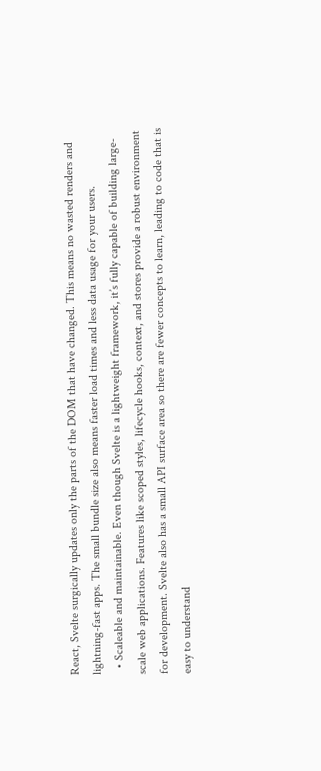React, Svelte surgically updates only the parts of the DOM that have changed. This means no wasted renders and lightning-fast apps. The small bundle size also means faster load times and less data usage for your users.
  • Scaleable and maintainable. Even though Svelte is a lightweight framework, it’s fully capable of building large-scale web applications. Features like scoped styles, lifecycle hooks, context, and stores provide a robust environment for development. Svelte also has a small API surface area so there are fewer concepts to learn, leading to code that is easy to understand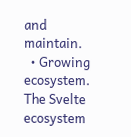and maintain.
  • Growing ecosystem. The Svelte ecosystem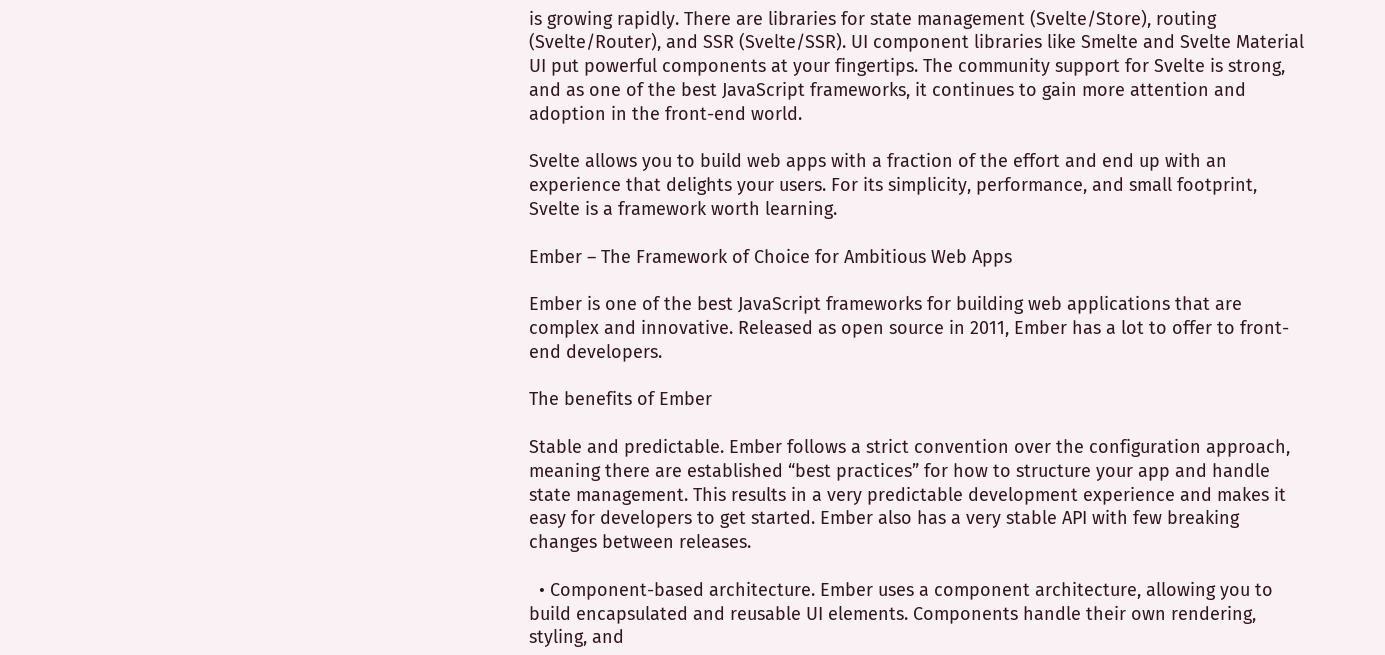is growing rapidly. There are libraries for state management (Svelte/Store), routing (Svelte/Router), and SSR (Svelte/SSR). UI component libraries like Smelte and Svelte Material UI put powerful components at your fingertips. The community support for Svelte is strong, and as one of the best JavaScript frameworks, it continues to gain more attention and adoption in the front-end world.

Svelte allows you to build web apps with a fraction of the effort and end up with an experience that delights your users. For its simplicity, performance, and small footprint, Svelte is a framework worth learning.

Ember – The Framework of Choice for Ambitious Web Apps

Ember is one of the best JavaScript frameworks for building web applications that are complex and innovative. Released as open source in 2011, Ember has a lot to offer to front-end developers.

The benefits of Ember

Stable and predictable. Ember follows a strict convention over the configuration approach, meaning there are established “best practices” for how to structure your app and handle state management. This results in a very predictable development experience and makes it easy for developers to get started. Ember also has a very stable API with few breaking changes between releases.

  • Component-based architecture. Ember uses a component architecture, allowing you to build encapsulated and reusable UI elements. Components handle their own rendering, styling, and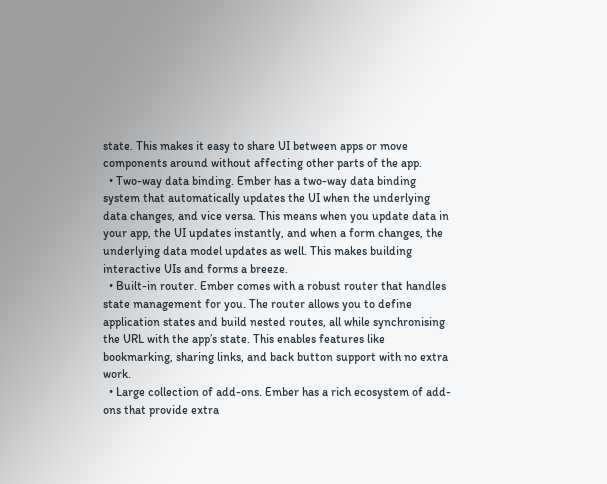state. This makes it easy to share UI between apps or move components around without affecting other parts of the app.
  • Two-way data binding. Ember has a two-way data binding system that automatically updates the UI when the underlying data changes, and vice versa. This means when you update data in your app, the UI updates instantly, and when a form changes, the underlying data model updates as well. This makes building interactive UIs and forms a breeze.
  • Built-in router. Ember comes with a robust router that handles state management for you. The router allows you to define application states and build nested routes, all while synchronising the URL with the app’s state. This enables features like bookmarking, sharing links, and back button support with no extra work.
  • Large collection of add-ons. Ember has a rich ecosystem of add-ons that provide extra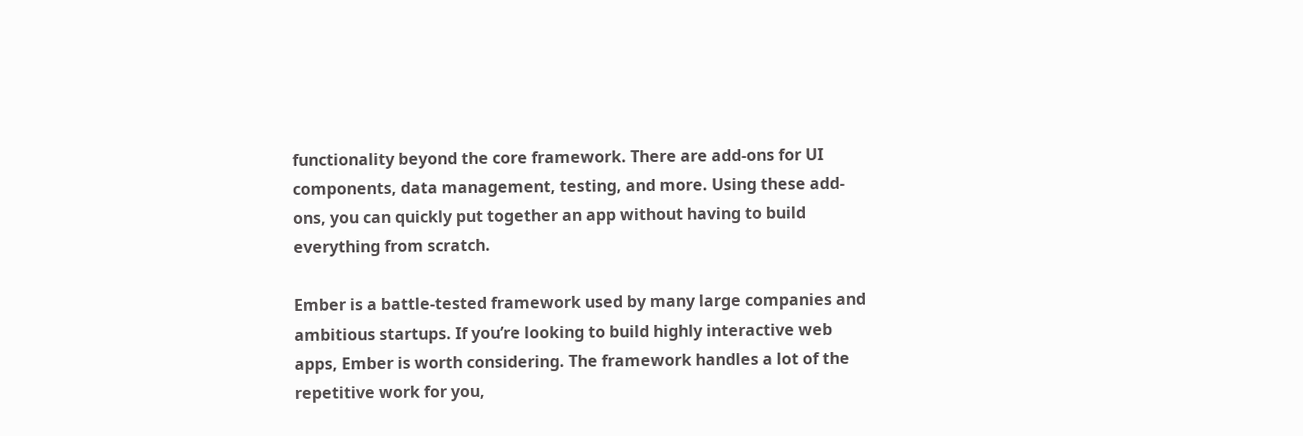functionality beyond the core framework. There are add-ons for UI components, data management, testing, and more. Using these add-ons, you can quickly put together an app without having to build everything from scratch.

Ember is a battle-tested framework used by many large companies and ambitious startups. If you’re looking to build highly interactive web apps, Ember is worth considering. The framework handles a lot of the repetitive work for you,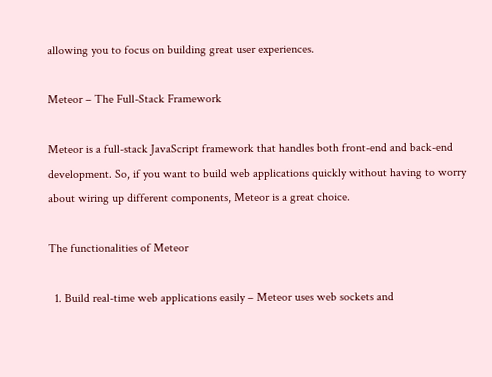allowing you to focus on building great user experiences.

Meteor – The Full-Stack Framework

Meteor is a full-stack JavaScript framework that handles both front-end and back-end development. So, if you want to build web applications quickly without having to worry about wiring up different components, Meteor is a great choice.

The functionalities of Meteor

  1. Build real-time web applications easily – Meteor uses web sockets and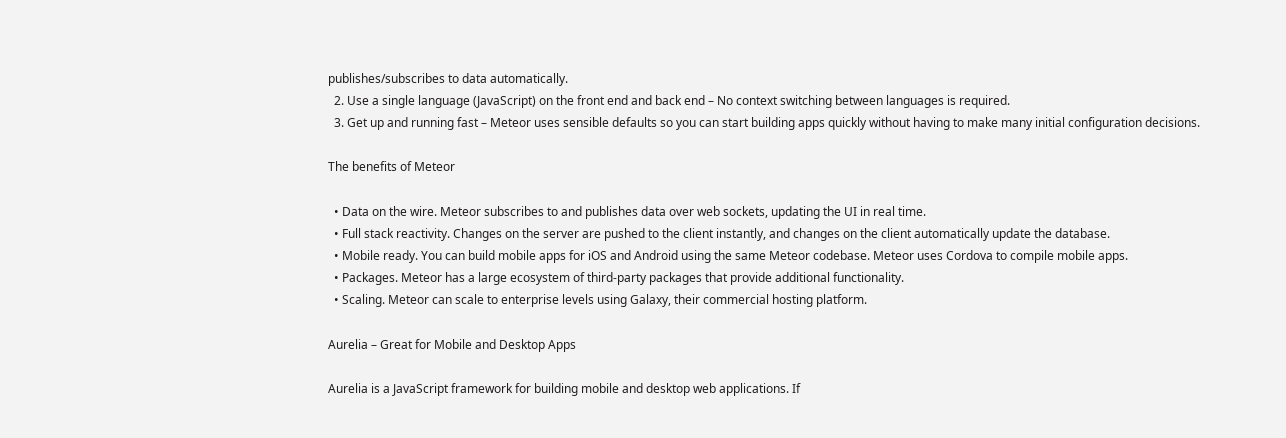publishes/subscribes to data automatically.
  2. Use a single language (JavaScript) on the front end and back end – No context switching between languages is required.
  3. Get up and running fast – Meteor uses sensible defaults so you can start building apps quickly without having to make many initial configuration decisions.

The benefits of Meteor

  • Data on the wire. Meteor subscribes to and publishes data over web sockets, updating the UI in real time.
  • Full stack reactivity. Changes on the server are pushed to the client instantly, and changes on the client automatically update the database.
  • Mobile ready. You can build mobile apps for iOS and Android using the same Meteor codebase. Meteor uses Cordova to compile mobile apps.
  • Packages. Meteor has a large ecosystem of third-party packages that provide additional functionality.
  • Scaling. Meteor can scale to enterprise levels using Galaxy, their commercial hosting platform.

Aurelia – Great for Mobile and Desktop Apps

Aurelia is a JavaScript framework for building mobile and desktop web applications. If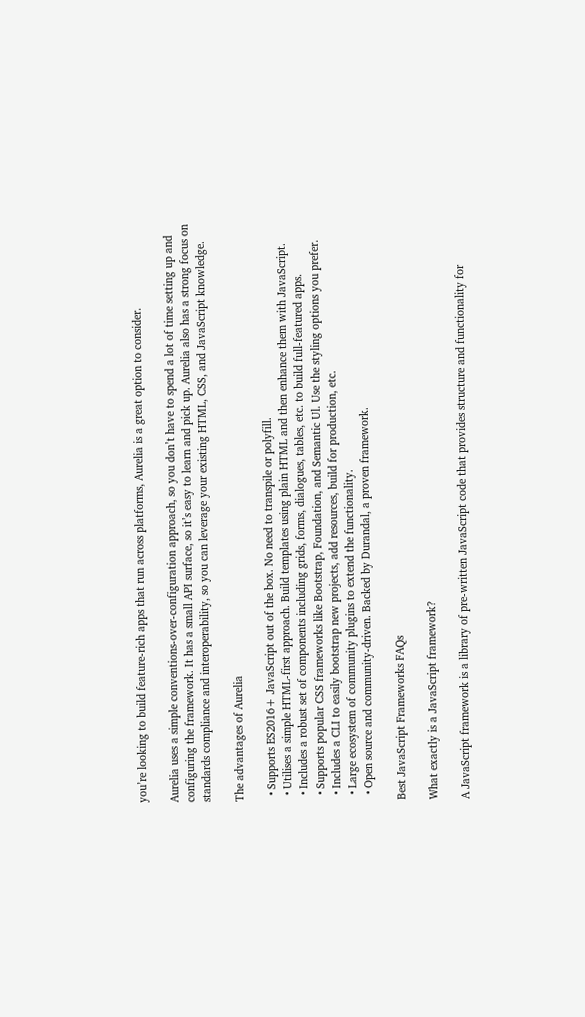you’re looking to build feature-rich apps that run across platforms, Aurelia is a great option to consider.

Aurelia uses a simple conventions-over-configuration approach, so you don’t have to spend a lot of time setting up and configuring the framework. It has a small API surface, so it’s easy to learn and pick up. Aurelia also has a strong focus on standards compliance and interoperability, so you can leverage your existing HTML, CSS, and JavaScript knowledge.

The advantages of Aurelia

  • Supports ES2016+ JavaScript out of the box. No need to transpile or polyfill.
  • Utilises a simple HTML-first approach. Build templates using plain HTML and then enhance them with JavaScript.
  • Includes a robust set of components including grids, forms, dialogues, tables, etc. to build full-featured apps.
  • Supports popular CSS frameworks like Bootstrap, Foundation, and Semantic Ul. Use the styling options you prefer.
  • Includes a CLI to easily bootstrap new projects, add resources, build for production, etc.
  • Large ecosystem of community plugins to extend the functionality.
  • Open source and community-driven. Backed by Durandal, a proven framework.

Best JavaScript Frameworks FAQs

What exactly is a JavaScript framework?

A JavaScript framework is a library of pre-written JavaScript code that provides structure and functionality for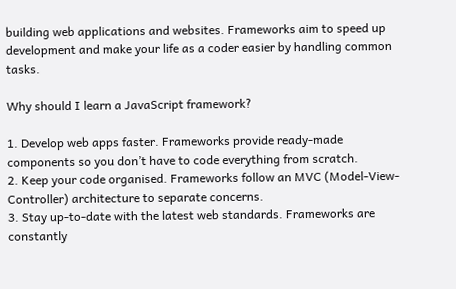building web applications and websites. Frameworks aim to speed up development and make your life as a coder easier by handling common tasks.

Why should I learn a JavaScript framework?

1. Develop web apps faster. Frameworks provide ready-made components so you don’t have to code everything from scratch.
2. Keep your code organised. Frameworks follow an MVC (Model-View-Controller) architecture to separate concerns.
3. Stay up-to-date with the latest web standards. Frameworks are constantly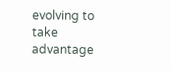evolving to take advantage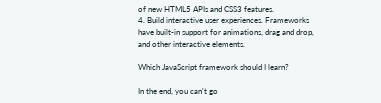of new HTML5 APIs and CSS3 features.
4. Build interactive user experiences. Frameworks have built-in support for animations, drag and drop, and other interactive elements.

Which JavaScript framework should I learn?

In the end, you can’t go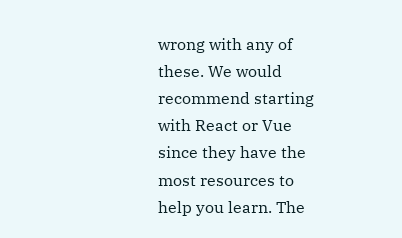wrong with any of these. We would recommend starting with React or Vue since they have the most resources to help you learn. The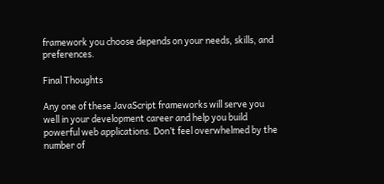framework you choose depends on your needs, skills, and preferences.

Final Thoughts

Any one of these JavaScript frameworks will serve you well in your development career and help you build powerful web applications. Don’t feel overwhelmed by the number of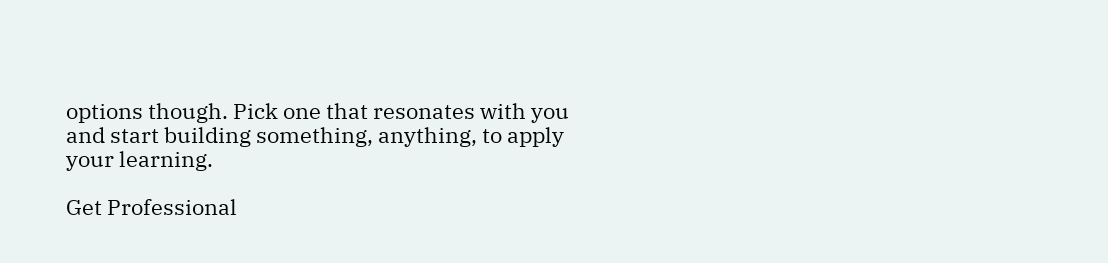options though. Pick one that resonates with you and start building something, anything, to apply your learning.

Get Professional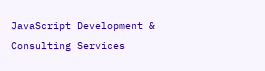JavaScript Development & Consulting Services